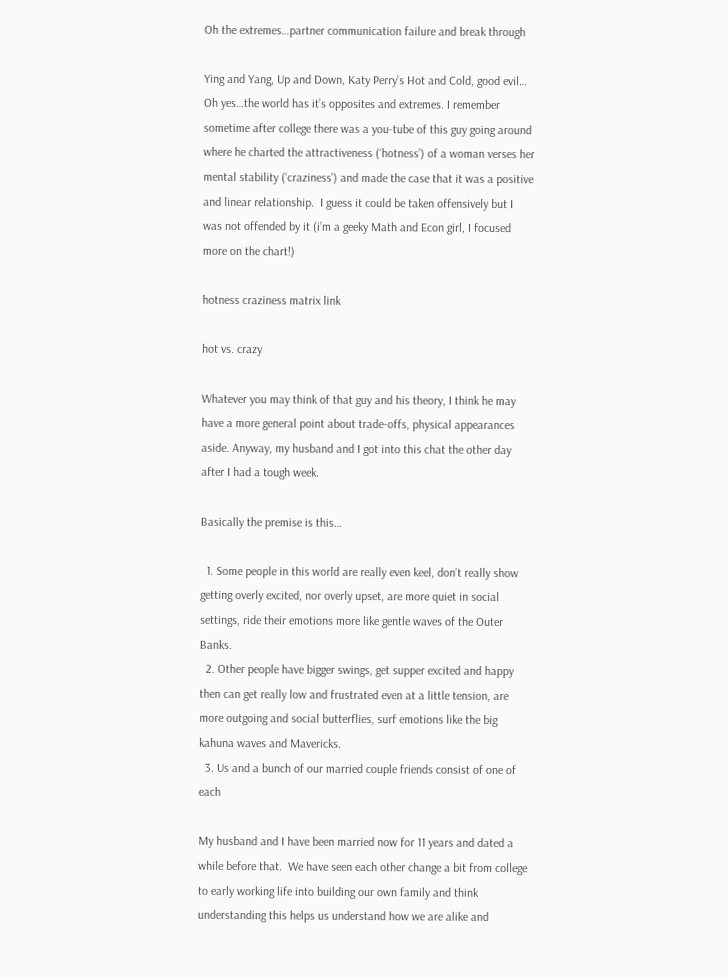Oh the extremes…partner communication failure and break through

Ying and Yang, Up and Down, Katy Perry’s Hot and Cold, good evil… Oh yes…the world has it’s opposites and extremes. I remember sometime after college there was a you-tube of this guy going around where he charted the attractiveness (‘hotness’) of a woman verses her mental stability (‘craziness’) and made the case that it was a positive and linear relationship.  I guess it could be taken offensively but I was not offended by it (i’m a geeky Math and Econ girl, I focused more on the chart!)

hotness craziness matrix link

hot vs. crazy

Whatever you may think of that guy and his theory, I think he may have a more general point about trade-offs, physical appearances aside. Anyway, my husband and I got into this chat the other day after I had a tough week.

Basically the premise is this…

  1. Some people in this world are really even keel, don’t really show getting overly excited, nor overly upset, are more quiet in social settings, ride their emotions more like gentle waves of the Outer Banks.
  2. Other people have bigger swings, get supper excited and happy then can get really low and frustrated even at a little tension, are more outgoing and social butterflies, surf emotions like the big kahuna waves and Mavericks.
  3. Us and a bunch of our married couple friends consist of one of each

My husband and I have been married now for 11 years and dated a while before that.  We have seen each other change a bit from college to early working life into building our own family and think understanding this helps us understand how we are alike and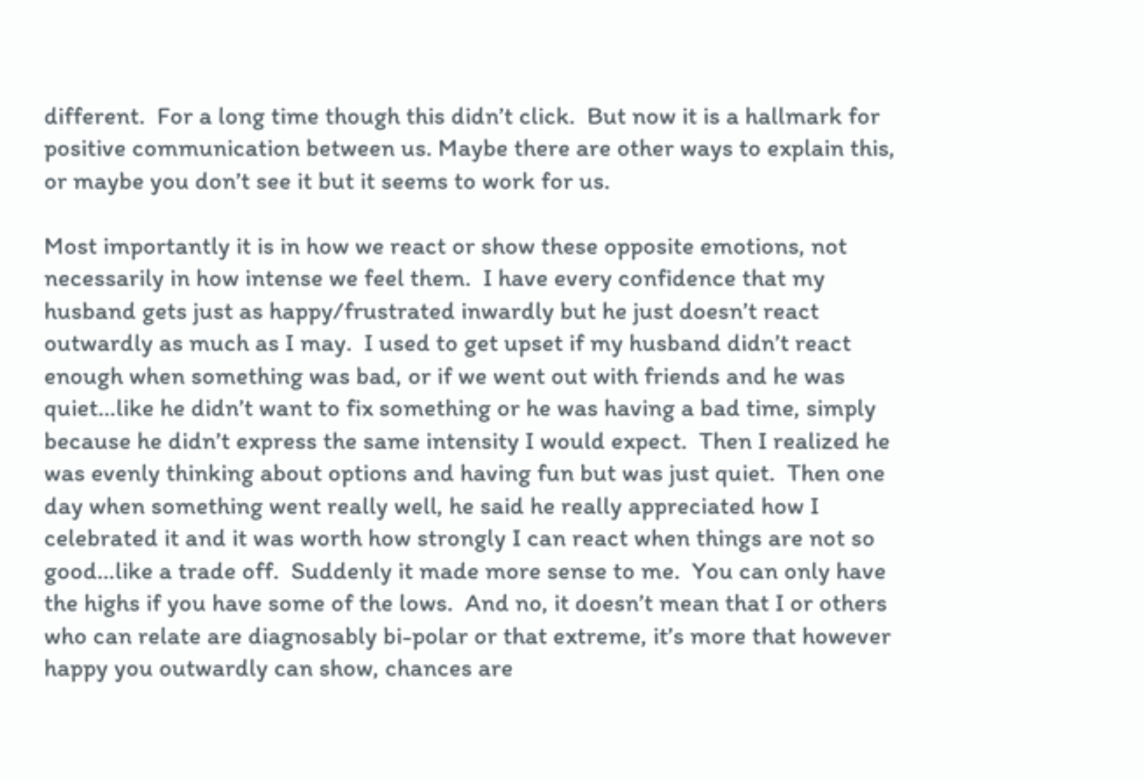different.  For a long time though this didn’t click.  But now it is a hallmark for positive communication between us. Maybe there are other ways to explain this, or maybe you don’t see it but it seems to work for us.

Most importantly it is in how we react or show these opposite emotions, not necessarily in how intense we feel them.  I have every confidence that my husband gets just as happy/frustrated inwardly but he just doesn’t react outwardly as much as I may.  I used to get upset if my husband didn’t react enough when something was bad, or if we went out with friends and he was quiet…like he didn’t want to fix something or he was having a bad time, simply because he didn’t express the same intensity I would expect.  Then I realized he was evenly thinking about options and having fun but was just quiet.  Then one day when something went really well, he said he really appreciated how I celebrated it and it was worth how strongly I can react when things are not so good…like a trade off.  Suddenly it made more sense to me.  You can only have the highs if you have some of the lows.  And no, it doesn’t mean that I or others who can relate are diagnosably bi-polar or that extreme, it’s more that however happy you outwardly can show, chances are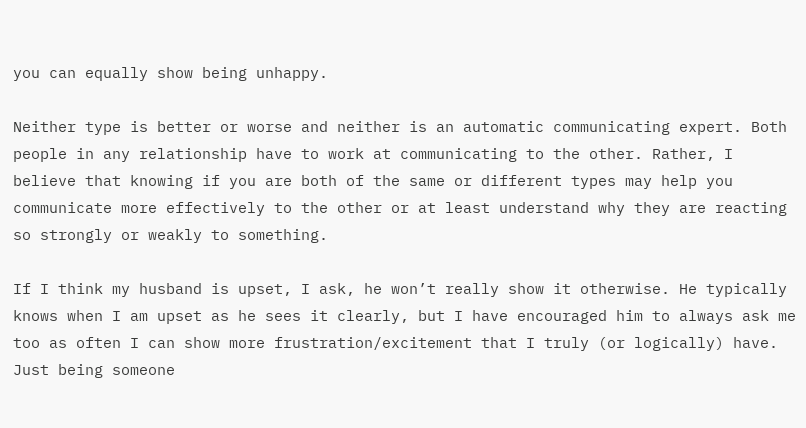you can equally show being unhappy.

Neither type is better or worse and neither is an automatic communicating expert. Both people in any relationship have to work at communicating to the other. Rather, I believe that knowing if you are both of the same or different types may help you communicate more effectively to the other or at least understand why they are reacting so strongly or weakly to something.

If I think my husband is upset, I ask, he won’t really show it otherwise. He typically knows when I am upset as he sees it clearly, but I have encouraged him to always ask me too as often I can show more frustration/excitement that I truly (or logically) have. Just being someone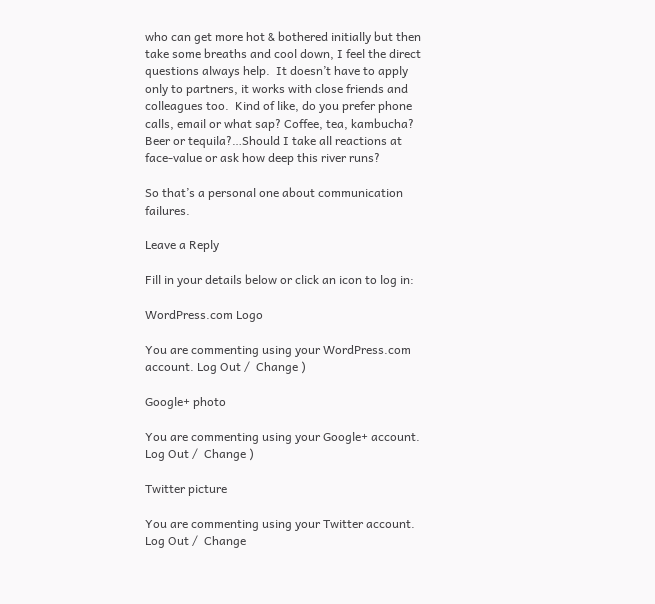who can get more hot & bothered initially but then take some breaths and cool down, I feel the direct questions always help.  It doesn’t have to apply only to partners, it works with close friends and colleagues too.  Kind of like, do you prefer phone calls, email or what sap? Coffee, tea, kambucha? Beer or tequila?…Should I take all reactions at face-value or ask how deep this river runs?

So that’s a personal one about communication failures.

Leave a Reply

Fill in your details below or click an icon to log in:

WordPress.com Logo

You are commenting using your WordPress.com account. Log Out /  Change )

Google+ photo

You are commenting using your Google+ account. Log Out /  Change )

Twitter picture

You are commenting using your Twitter account. Log Out /  Change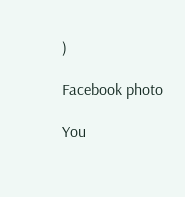)

Facebook photo

You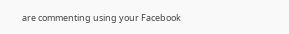are commenting using your Facebook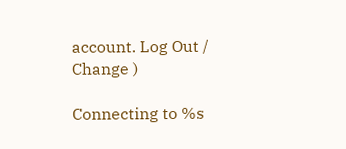account. Log Out /  Change )

Connecting to %s